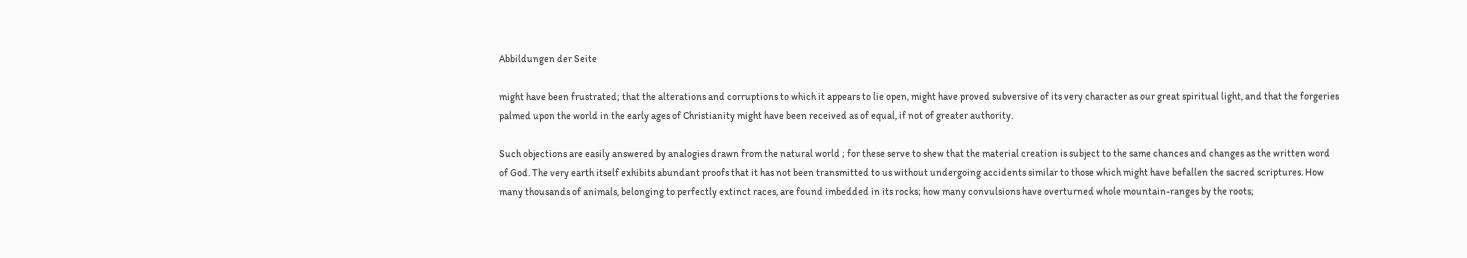Abbildungen der Seite

might have been frustrated; that the alterations and corruptions to which it appears to lie open, might have proved subversive of its very character as our great spiritual light, and that the forgeries palmed upon the world in the early ages of Christianity might have been received as of equal, if not of greater authority.

Such objections are easily answered by analogies drawn from the natural world ; for these serve to shew that the material creation is subject to the same chances and changes as the written word of God. The very earth itself exhibits abundant proofs that it has not been transmitted to us without undergoing accidents similar to those which might have befallen the sacred scriptures. How many thousands of animals, belonging to perfectly extinct races, are found imbedded in its rocks; how many convulsions have overturned whole mountain-ranges by the roots;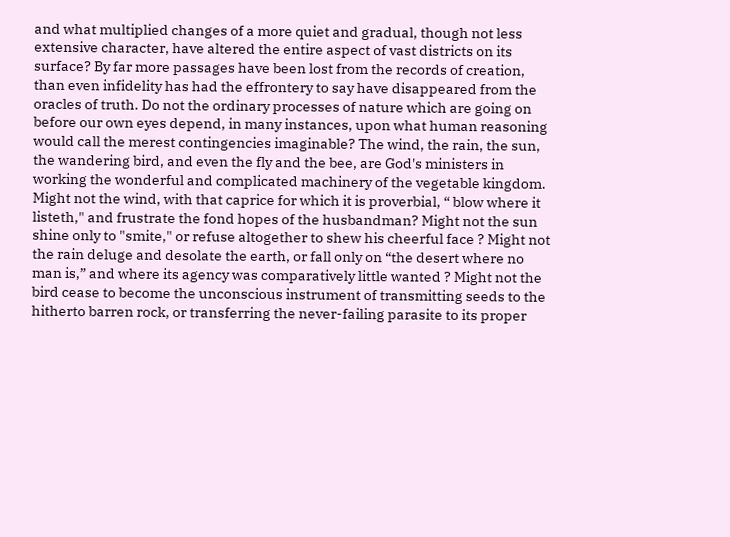and what multiplied changes of a more quiet and gradual, though not less extensive character, have altered the entire aspect of vast districts on its surface? By far more passages have been lost from the records of creation, than even infidelity has had the effrontery to say have disappeared from the oracles of truth. Do not the ordinary processes of nature which are going on before our own eyes depend, in many instances, upon what human reasoning would call the merest contingencies imaginable? The wind, the rain, the sun, the wandering bird, and even the fly and the bee, are God's ministers in working the wonderful and complicated machinery of the vegetable kingdom. Might not the wind, with that caprice for which it is proverbial, “ blow where it listeth," and frustrate the fond hopes of the husbandman? Might not the sun shine only to "smite," or refuse altogether to shew his cheerful face ? Might not the rain deluge and desolate the earth, or fall only on “the desert where no man is,” and where its agency was comparatively little wanted ? Might not the bird cease to become the unconscious instrument of transmitting seeds to the hitherto barren rock, or transferring the never-failing parasite to its proper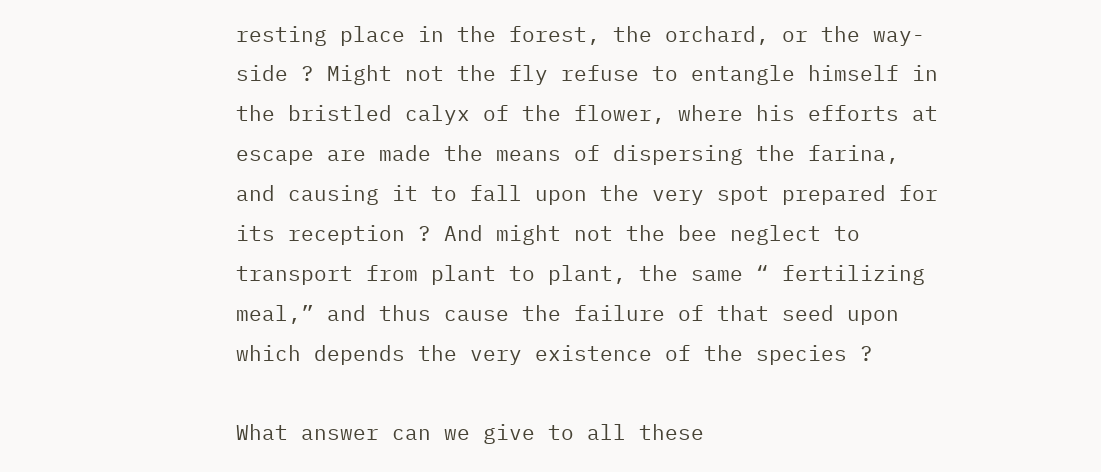resting place in the forest, the orchard, or the way-side ? Might not the fly refuse to entangle himself in the bristled calyx of the flower, where his efforts at escape are made the means of dispersing the farina, and causing it to fall upon the very spot prepared for its reception ? And might not the bee neglect to transport from plant to plant, the same “ fertilizing meal,” and thus cause the failure of that seed upon which depends the very existence of the species ?

What answer can we give to all these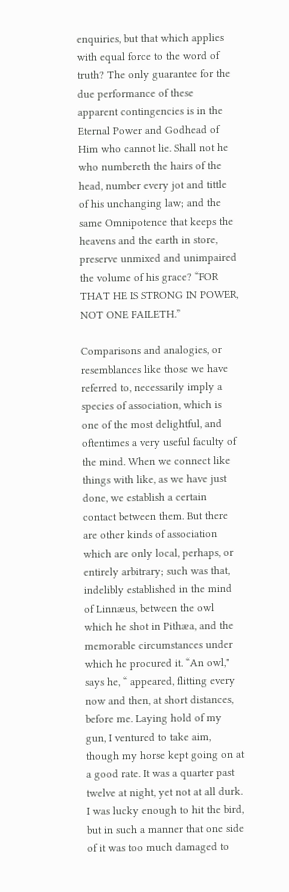enquiries, but that which applies with equal force to the word of truth? The only guarantee for the due performance of these apparent contingencies is in the Eternal Power and Godhead of Him who cannot lie. Shall not he who numbereth the hairs of the head, number every jot and tittle of his unchanging law; and the same Omnipotence that keeps the heavens and the earth in store, preserve unmixed and unimpaired the volume of his grace? “FOR THAT HE IS STRONG IN POWER, NOT ONE FAILETH.”

Comparisons and analogies, or resemblances like those we have referred to, necessarily imply a species of association, which is one of the most delightful, and oftentimes a very useful faculty of the mind. When we connect like things with like, as we have just done, we establish a certain contact between them. But there are other kinds of association which are only local, perhaps, or entirely arbitrary; such was that, indelibly established in the mind of Linnæus, between the owl which he shot in Pithæa, and the memorable circumstances under which he procured it. “An owl," says he, “ appeared, flitting every now and then, at short distances, before me. Laying hold of my gun, I ventured to take aim, though my horse kept going on at a good rate. It was a quarter past twelve at night, yet not at all durk. I was lucky enough to hit the bird, but in such a manner that one side of it was too much damaged to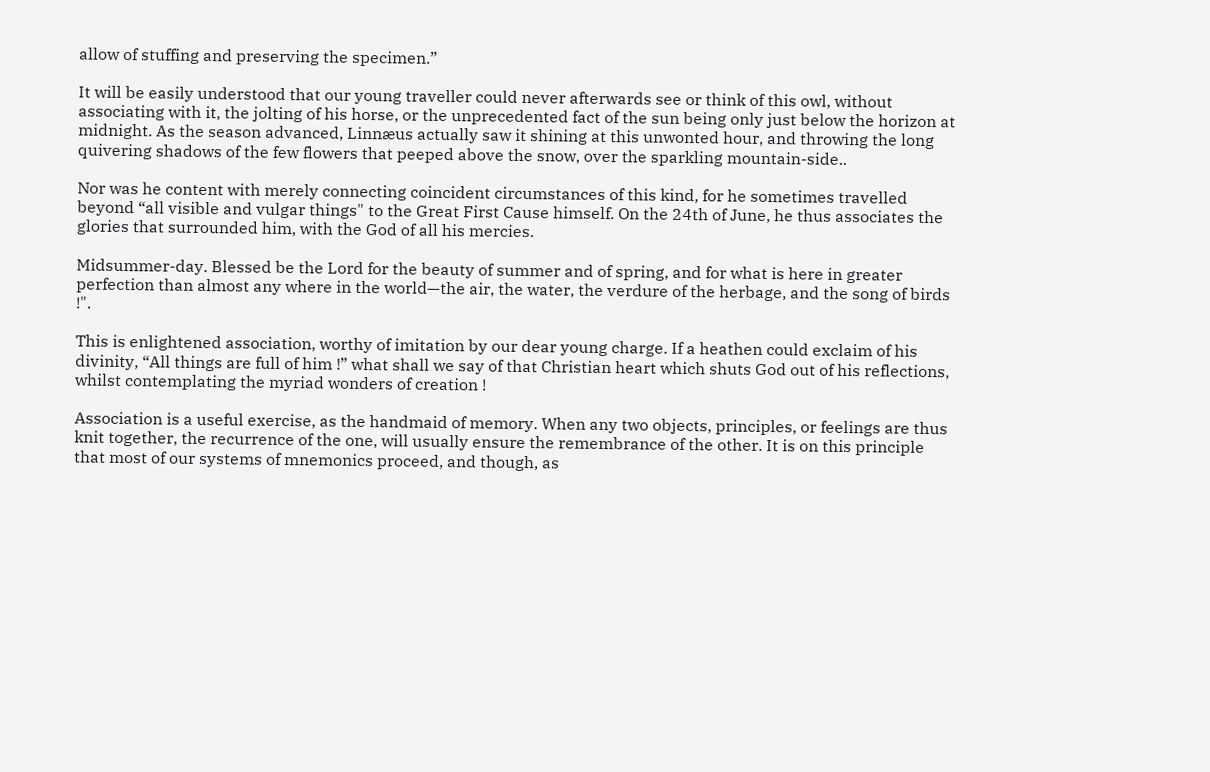allow of stuffing and preserving the specimen.”

It will be easily understood that our young traveller could never afterwards see or think of this owl, without associating with it, the jolting of his horse, or the unprecedented fact of the sun being only just below the horizon at midnight. As the season advanced, Linnæus actually saw it shining at this unwonted hour, and throwing the long quivering shadows of the few flowers that peeped above the snow, over the sparkling mountain-side..

Nor was he content with merely connecting coincident circumstances of this kind, for he sometimes travelled beyond “all visible and vulgar things" to the Great First Cause himself. On the 24th of June, he thus associates the glories that surrounded him, with the God of all his mercies.

Midsummer-day. Blessed be the Lord for the beauty of summer and of spring, and for what is here in greater perfection than almost any where in the world—the air, the water, the verdure of the herbage, and the song of birds !".

This is enlightened association, worthy of imitation by our dear young charge. If a heathen could exclaim of his divinity, “All things are full of him !” what shall we say of that Christian heart which shuts God out of his reflections, whilst contemplating the myriad wonders of creation !

Association is a useful exercise, as the handmaid of memory. When any two objects, principles, or feelings are thus knit together, the recurrence of the one, will usually ensure the remembrance of the other. It is on this principle that most of our systems of mnemonics proceed, and though, as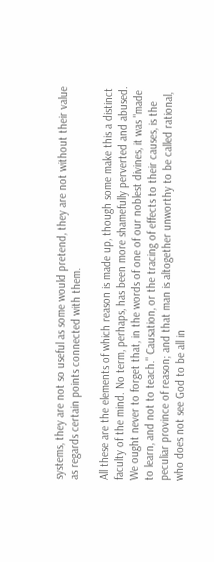systems, they are not so useful as some would pretend, they are not without their value as regards certain points connected with them.

All these are the elements of which reason is made up, though some make this a distinct faculty of the mind. No term, perhaps, has been more shamefully perverted and abused. We ought never to forget that, in the words of one of our noblest divines, it was "made to learn, and not to teach." Causation, or the tracing of effects to their causes, is the peculiar province of reason; and that man is altogether unworthy to be called rational, who does not see God to be all in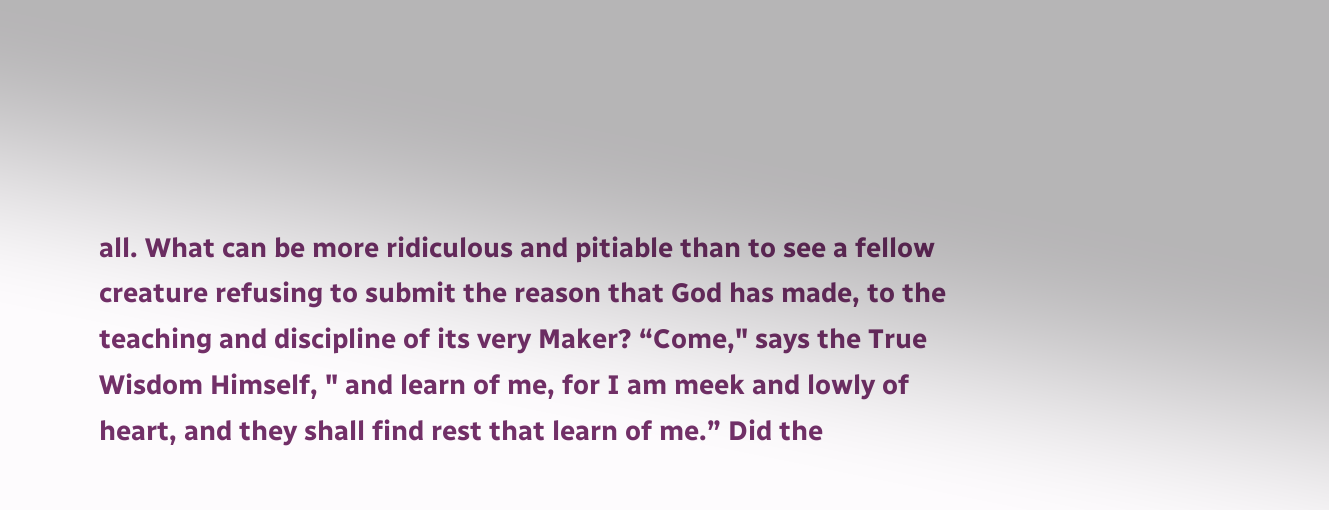all. What can be more ridiculous and pitiable than to see a fellow creature refusing to submit the reason that God has made, to the teaching and discipline of its very Maker? “Come," says the True Wisdom Himself, " and learn of me, for I am meek and lowly of heart, and they shall find rest that learn of me.” Did the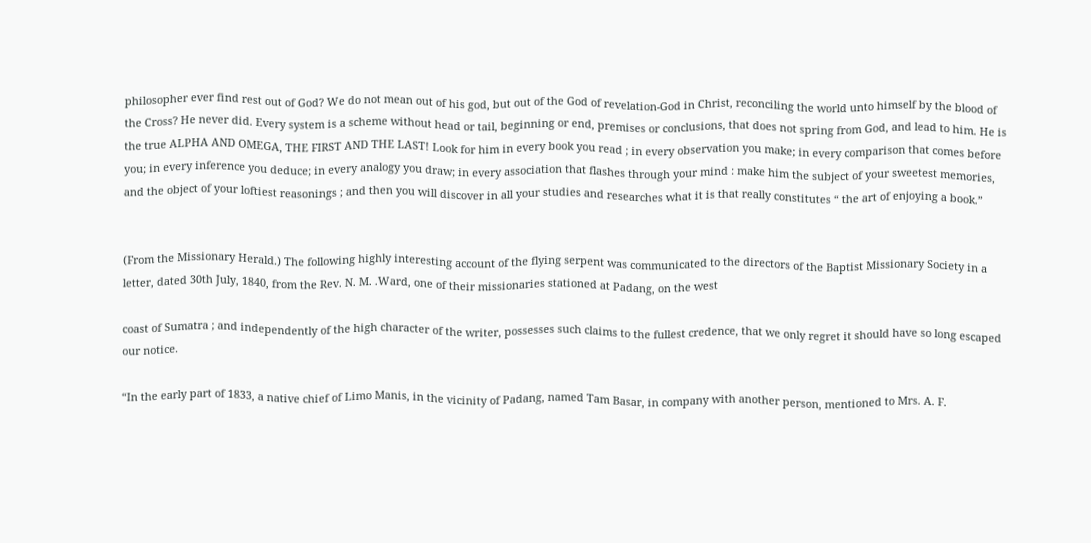philosopher ever find rest out of God? We do not mean out of his god, but out of the God of revelation-God in Christ, reconciling the world unto himself by the blood of the Cross? He never did. Every system is a scheme without head or tail, beginning or end, premises or conclusions, that does not spring from God, and lead to him. He is the true ALPHA AND OMEGA, THE FIRST AND THE LAST! Look for him in every book you read ; in every observation you make; in every comparison that comes before you; in every inference you deduce; in every analogy you draw; in every association that flashes through your mind : make him the subject of your sweetest memories, and the object of your loftiest reasonings ; and then you will discover in all your studies and researches what it is that really constitutes “ the art of enjoying a book.”


(From the Missionary Herald.) The following highly interesting account of the flying serpent was communicated to the directors of the Baptist Missionary Society in a letter, dated 30th July, 1840, from the Rev. N. M. .Ward, one of their missionaries stationed at Padang, on the west

coast of Sumatra ; and independently of the high character of the writer, possesses such claims to the fullest credence, that we only regret it should have so long escaped our notice.

“In the early part of 1833, a native chief of Limo Manis, in the vicinity of Padang, named Tam Basar, in company with another person, mentioned to Mrs. A. F.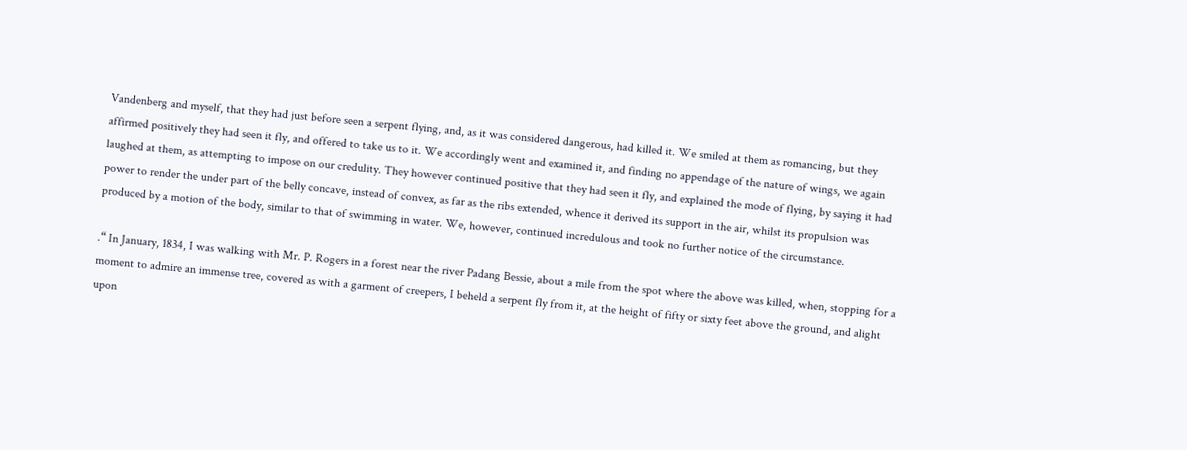Vandenberg and myself, that they had just before seen a serpent flying, and, as it was considered dangerous, had killed it. We smiled at them as romancing, but they affirmed positively they had seen it fly, and offered to take us to it. We accordingly went and examined it, and finding no appendage of the nature of wings, we again laughed at them, as attempting to impose on our credulity. They however continued positive that they had seen it fly, and explained the mode of flying, by saying it had power to render the under part of the belly concave, instead of convex, as far as the ribs extended, whence it derived its support in the air, whilst its propulsion was produced by a motion of the body, similar to that of swimming in water. We, however, continued incredulous and took no further notice of the circumstance.

.“ In January, 1834, I was walking with Mr. P. Rogers in a forest near the river Padang Bessie, about a mile from the spot where the above was killed, when, stopping for a moment to admire an immense tree, covered as with a garment of creepers, I beheld a serpent fly from it, at the height of fifty or sixty feet above the ground, and alight upon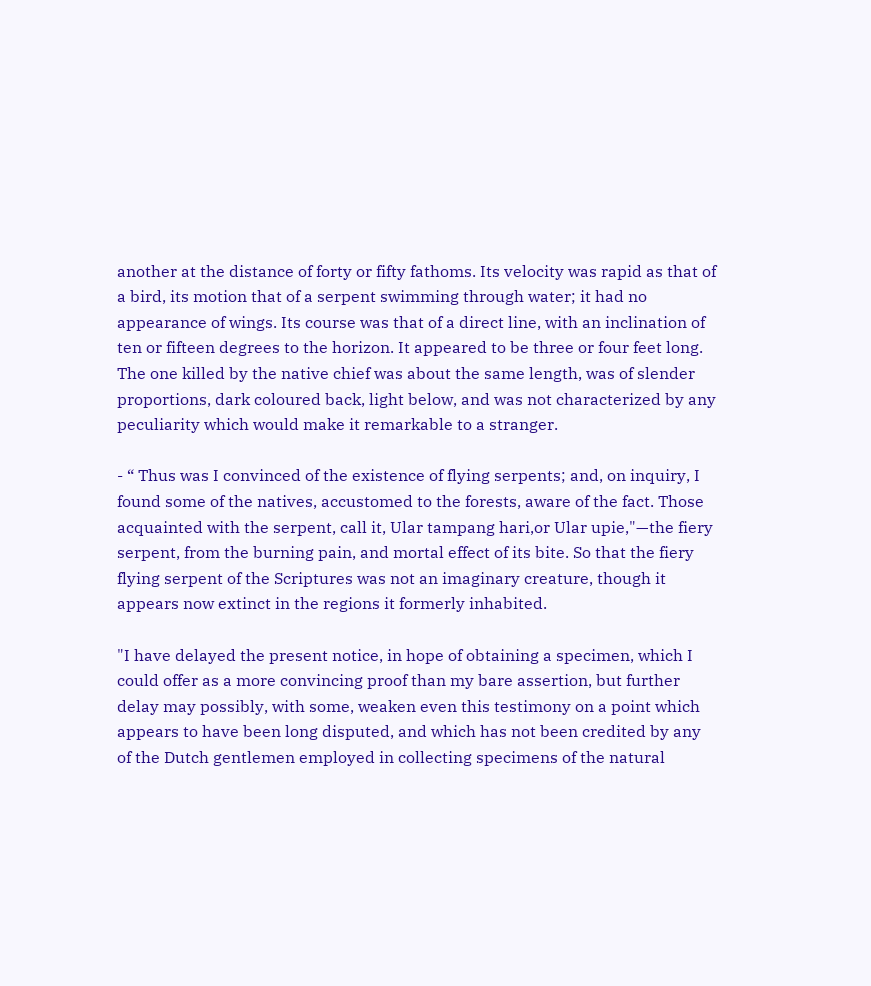another at the distance of forty or fifty fathoms. Its velocity was rapid as that of a bird, its motion that of a serpent swimming through water; it had no appearance of wings. Its course was that of a direct line, with an inclination of ten or fifteen degrees to the horizon. It appeared to be three or four feet long. The one killed by the native chief was about the same length, was of slender proportions, dark coloured back, light below, and was not characterized by any peculiarity which would make it remarkable to a stranger.

- “ Thus was I convinced of the existence of flying serpents; and, on inquiry, I found some of the natives, accustomed to the forests, aware of the fact. Those acquainted with the serpent, call it, Ular tampang hari,or Ular upie,"—the fiery serpent, from the burning pain, and mortal effect of its bite. So that the fiery flying serpent of the Scriptures was not an imaginary creature, though it appears now extinct in the regions it formerly inhabited.

"I have delayed the present notice, in hope of obtaining a specimen, which I could offer as a more convincing proof than my bare assertion, but further delay may possibly, with some, weaken even this testimony on a point which appears to have been long disputed, and which has not been credited by any of the Dutch gentlemen employed in collecting specimens of the natural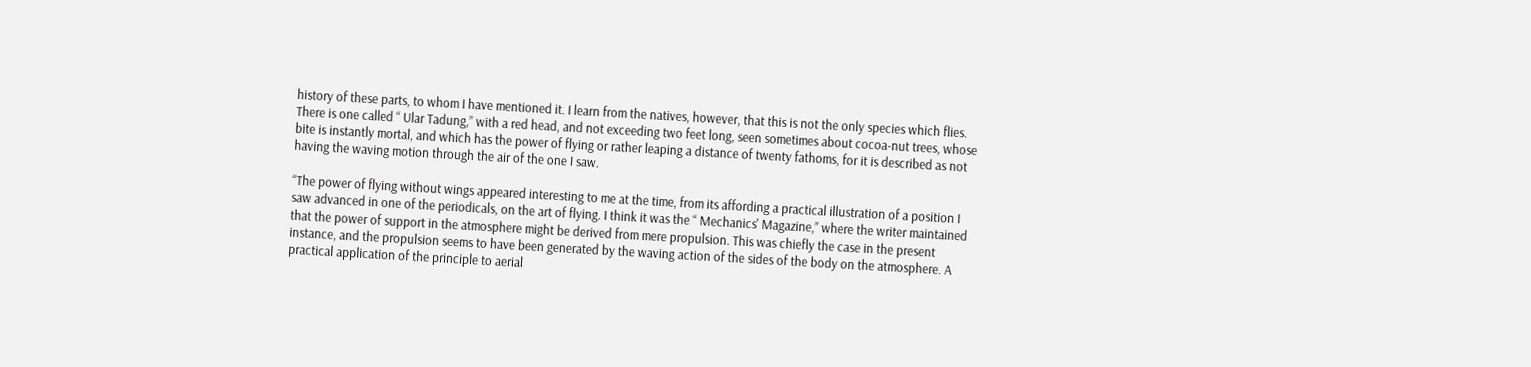history of these parts, to whom I have mentioned it. I learn from the natives, however, that this is not the only species which flies. There is one called “ Ular Tadung,” with a red head, and not exceeding two feet long, seen sometimes about cocoa-nut trees, whose bite is instantly mortal, and which has the power of flying or rather leaping a distance of twenty fathoms, for it is described as not having the waving motion through the air of the one I saw.

“The power of flying without wings appeared interesting to me at the time, from its affording a practical illustration of a position I saw advanced in one of the periodicals, on the art of flying. I think it was the “ Mechanics' Magazine,” where the writer maintained that the power of support in the atmosphere might be derived from mere propulsion. This was chiefly the case in the present instance, and the propulsion seems to have been generated by the waving action of the sides of the body on the atmosphere. A practical application of the principle to aerial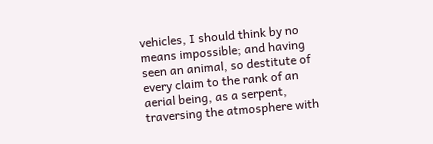vehicles, I should think by no means impossible; and having seen an animal, so destitute of every claim to the rank of an aerial being, as a serpent, traversing the atmosphere with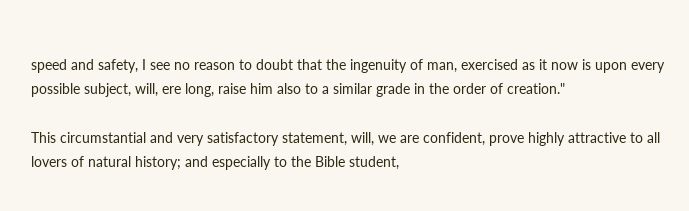speed and safety, I see no reason to doubt that the ingenuity of man, exercised as it now is upon every possible subject, will, ere long, raise him also to a similar grade in the order of creation."

This circumstantial and very satisfactory statement, will, we are confident, prove highly attractive to all lovers of natural history; and especially to the Bible student,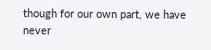though for our own part, we have never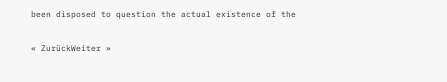been disposed to question the actual existence of the

« ZurückWeiter »